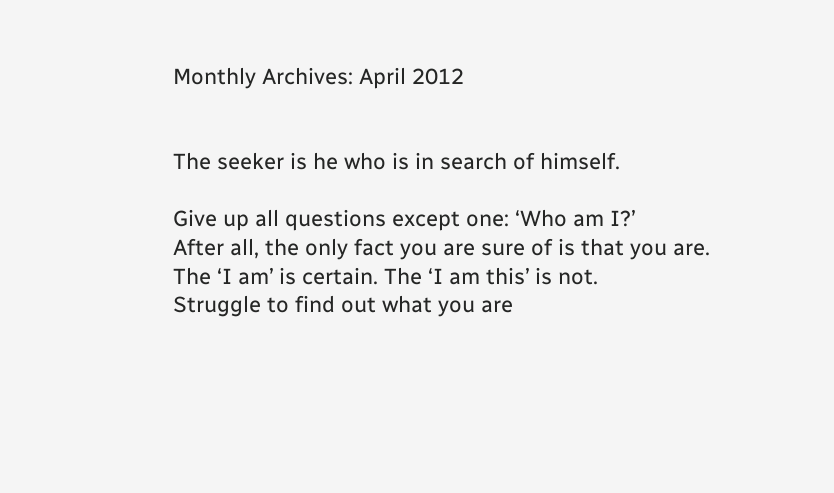Monthly Archives: April 2012


The seeker is he who is in search of himself.

Give up all questions except one: ‘Who am I?’
After all, the only fact you are sure of is that you are.
The ‘I am’ is certain. The ‘I am this’ is not.
Struggle to find out what you are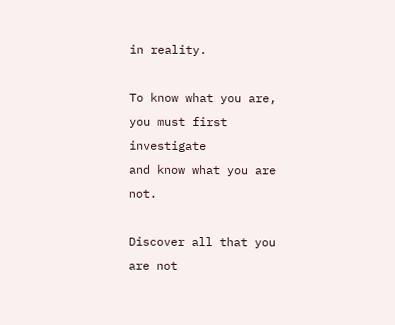in reality.

To know what you are, you must first investigate
and know what you are not.

Discover all that you are not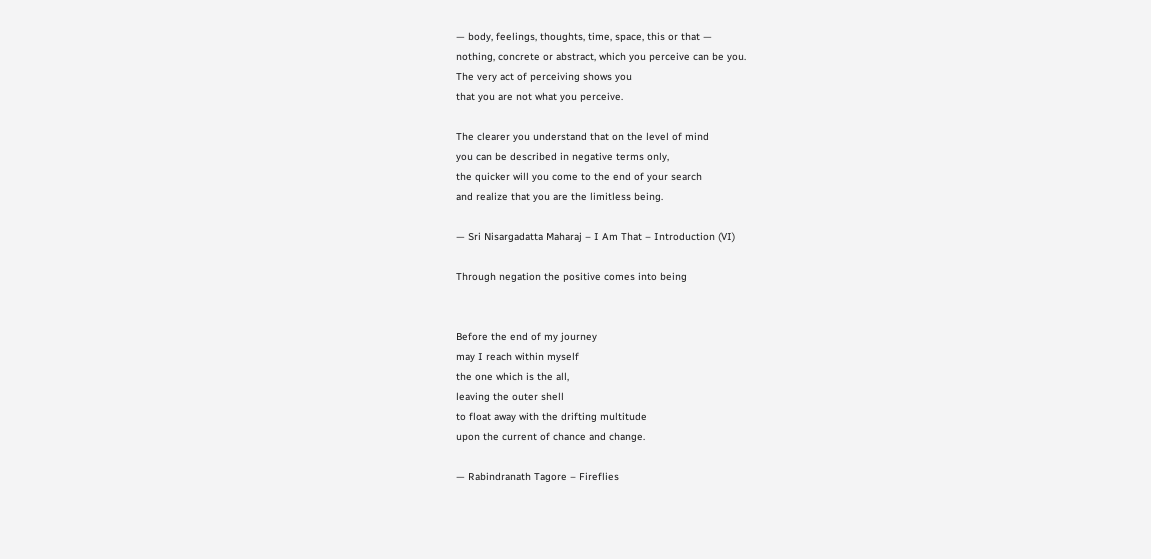— body, feelings, thoughts, time, space, this or that —
nothing, concrete or abstract, which you perceive can be you.
The very act of perceiving shows you
that you are not what you perceive.

The clearer you understand that on the level of mind
you can be described in negative terms only,
the quicker will you come to the end of your search
and realize that you are the limitless being.

— Sri Nisargadatta Maharaj – I Am That – Introduction (VI)

Through negation the positive comes into being


Before the end of my journey
may I reach within myself
the one which is the all,
leaving the outer shell
to float away with the drifting multitude
upon the current of chance and change.

— Rabindranath Tagore – Fireflies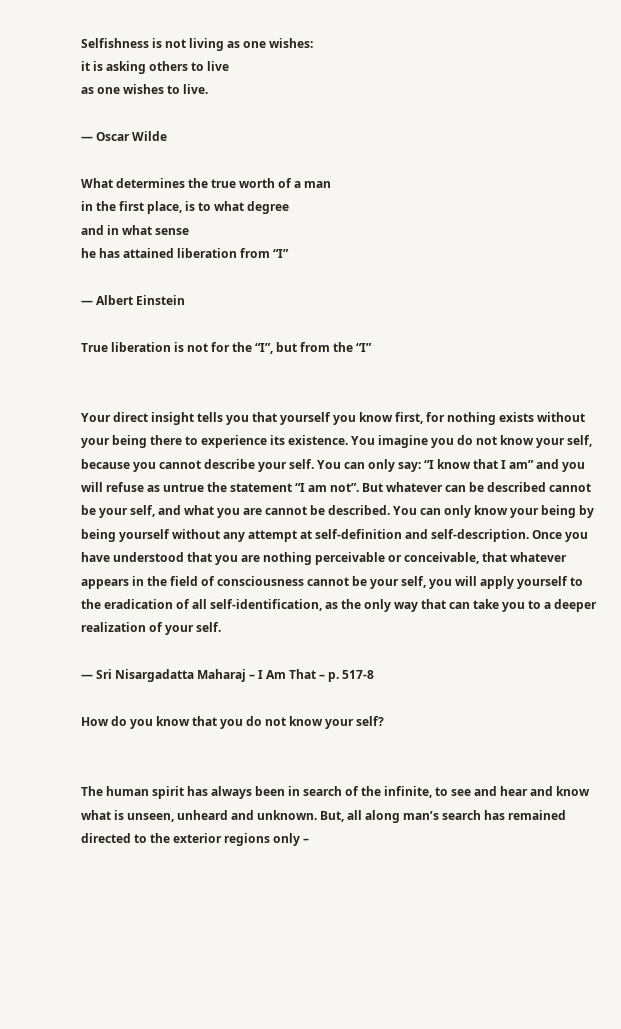Selfishness is not living as one wishes:
it is asking others to live
as one wishes to live.

— Oscar Wilde

What determines the true worth of a man
in the first place, is to what degree
and in what sense
he has attained liberation from “I”

— Albert Einstein

True liberation is not for the “I”, but from the “I”


Your direct insight tells you that yourself you know first, for nothing exists without your being there to experience its existence. You imagine you do not know your self, because you cannot describe your self. You can only say: “I know that I am” and you will refuse as untrue the statement “I am not”. But whatever can be described cannot be your self, and what you are cannot be described. You can only know your being by being yourself without any attempt at self-definition and self-description. Once you have understood that you are nothing perceivable or conceivable, that whatever appears in the field of consciousness cannot be your self, you will apply yourself to the eradication of all self-identification, as the only way that can take you to a deeper realization of your self.

— Sri Nisargadatta Maharaj – I Am That – p. 517-8

How do you know that you do not know your self?


The human spirit has always been in search of the infinite, to see and hear and know what is unseen, unheard and unknown. But, all along man’s search has remained directed to the exterior regions only –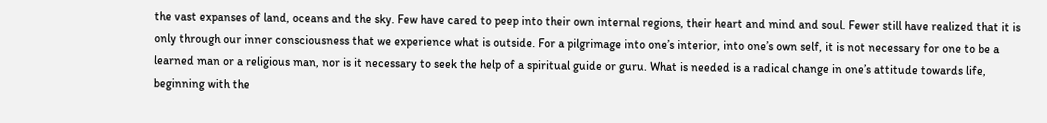the vast expanses of land, oceans and the sky. Few have cared to peep into their own internal regions, their heart and mind and soul. Fewer still have realized that it is only through our inner consciousness that we experience what is outside. For a pilgrimage into one’s interior, into one’s own self, it is not necessary for one to be a learned man or a religious man, nor is it necessary to seek the help of a spiritual guide or guru. What is needed is a radical change in one’s attitude towards life, beginning with the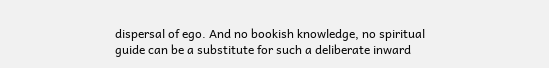dispersal of ego. And no bookish knowledge, no spiritual guide can be a substitute for such a deliberate inward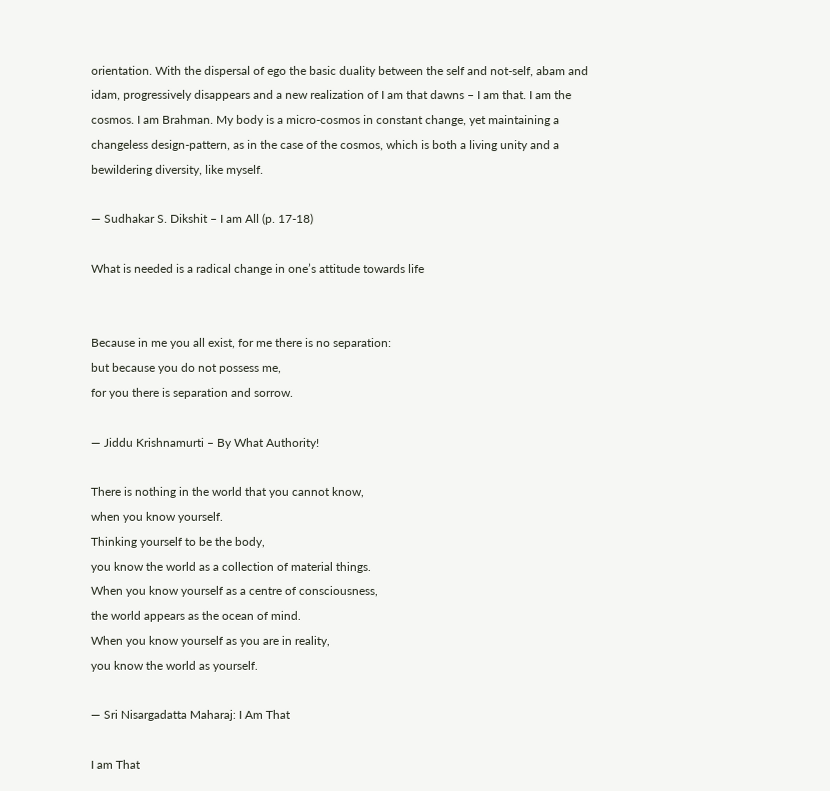orientation. With the dispersal of ego the basic duality between the self and not-self, abam and idam, progressively disappears and a new realization of I am that dawns – I am that. I am the cosmos. I am Brahman. My body is a micro-cosmos in constant change, yet maintaining a changeless design-pattern, as in the case of the cosmos, which is both a living unity and a bewildering diversity, like myself.

— Sudhakar S. Dikshit – I am All (p. 17-18)

What is needed is a radical change in one’s attitude towards life


Because in me you all exist, for me there is no separation:
but because you do not possess me,
for you there is separation and sorrow.

— Jiddu Krishnamurti – By What Authority!

There is nothing in the world that you cannot know,
when you know yourself.
Thinking yourself to be the body,
you know the world as a collection of material things.
When you know yourself as a centre of consciousness,
the world appears as the ocean of mind.
When you know yourself as you are in reality,
you know the world as yourself.

— Sri Nisargadatta Maharaj: I Am That

I am That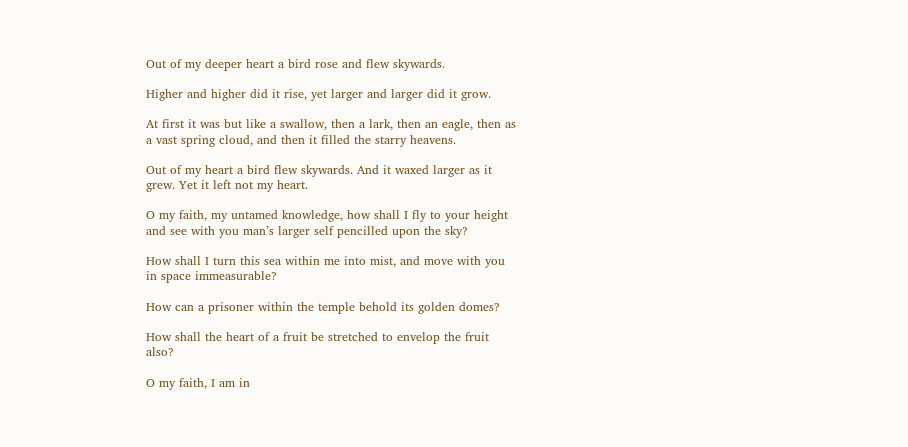Out of my deeper heart a bird rose and flew skywards.

Higher and higher did it rise, yet larger and larger did it grow.

At first it was but like a swallow, then a lark, then an eagle, then as a vast spring cloud, and then it filled the starry heavens.

Out of my heart a bird flew skywards. And it waxed larger as it grew. Yet it left not my heart.

O my faith, my untamed knowledge, how shall I fly to your height and see with you man’s larger self pencilled upon the sky?

How shall I turn this sea within me into mist, and move with you in space immeasurable?

How can a prisoner within the temple behold its golden domes?

How shall the heart of a fruit be stretched to envelop the fruit also?

O my faith, I am in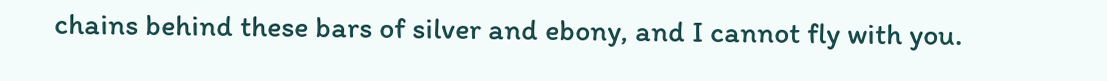chains behind these bars of silver and ebony, and I cannot fly with you.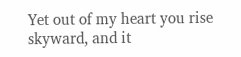Yet out of my heart you rise skyward, and it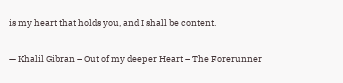is my heart that holds you, and I shall be content.

— Khalil Gibran – Out of my deeper Heart – The Forerunner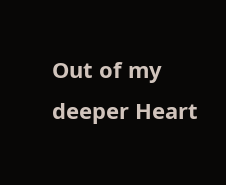Out of my deeper Heart